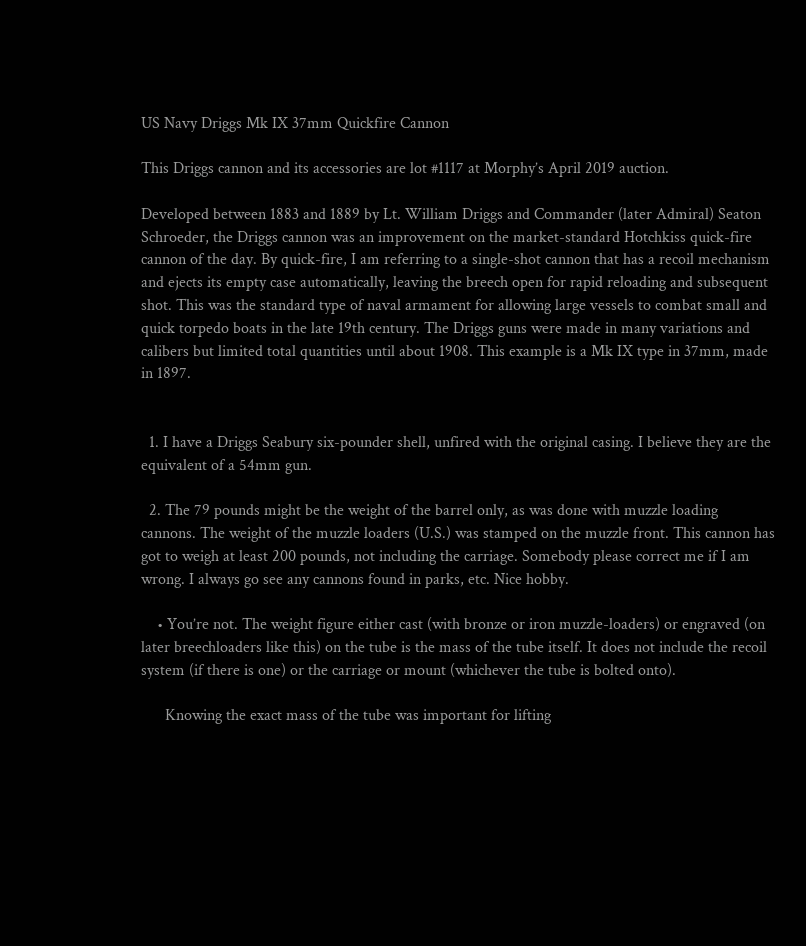US Navy Driggs Mk IX 37mm Quickfire Cannon

This Driggs cannon and its accessories are lot #1117 at Morphy’s April 2019 auction.

Developed between 1883 and 1889 by Lt. William Driggs and Commander (later Admiral) Seaton Schroeder, the Driggs cannon was an improvement on the market-standard Hotchkiss quick-fire cannon of the day. By quick-fire, I am referring to a single-shot cannon that has a recoil mechanism and ejects its empty case automatically, leaving the breech open for rapid reloading and subsequent shot. This was the standard type of naval armament for allowing large vessels to combat small and quick torpedo boats in the late 19th century. The Driggs guns were made in many variations and calibers but limited total quantities until about 1908. This example is a Mk IX type in 37mm, made in 1897.


  1. I have a Driggs Seabury six-pounder shell, unfired with the original casing. I believe they are the equivalent of a 54mm gun.

  2. The 79 pounds might be the weight of the barrel only, as was done with muzzle loading cannons. The weight of the muzzle loaders (U.S.) was stamped on the muzzle front. This cannon has got to weigh at least 200 pounds, not including the carriage. Somebody please correct me if I am wrong. I always go see any cannons found in parks, etc. Nice hobby.

    • You’re not. The weight figure either cast (with bronze or iron muzzle-loaders) or engraved (on later breechloaders like this) on the tube is the mass of the tube itself. It does not include the recoil system (if there is one) or the carriage or mount (whichever the tube is bolted onto).

      Knowing the exact mass of the tube was important for lifting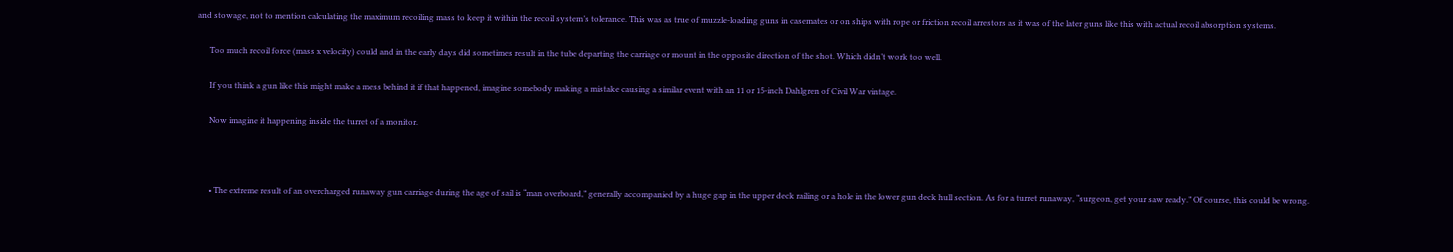and stowage, not to mention calculating the maximum recoiling mass to keep it within the recoil system’s tolerance. This was as true of muzzle-loading guns in casemates or on ships with rope or friction recoil arrestors as it was of the later guns like this with actual recoil absorption systems.

      Too much recoil force (mass x velocity) could and in the early days did sometimes result in the tube departing the carriage or mount in the opposite direction of the shot. Which didn’t work too well.

      If you think a gun like this might make a mess behind it if that happened, imagine somebody making a mistake causing a similar event with an 11 or 15-inch Dahlgren of Civil War vintage.

      Now imagine it happening inside the turret of a monitor.



      • The extreme result of an overcharged runaway gun carriage during the age of sail is “man overboard,” generally accompanied by a huge gap in the upper deck railing or a hole in the lower gun deck hull section. As for a turret runaway, “surgeon, get your saw ready.” Of course, this could be wrong.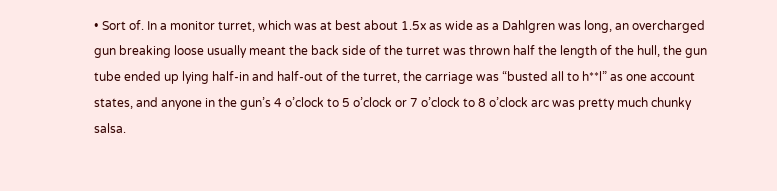• Sort of. In a monitor turret, which was at best about 1.5x as wide as a Dahlgren was long, an overcharged gun breaking loose usually meant the back side of the turret was thrown half the length of the hull, the gun tube ended up lying half-in and half-out of the turret, the carriage was “busted all to h**l” as one account states, and anyone in the gun’s 4 o’clock to 5 o’clock or 7 o’clock to 8 o’clock arc was pretty much chunky salsa.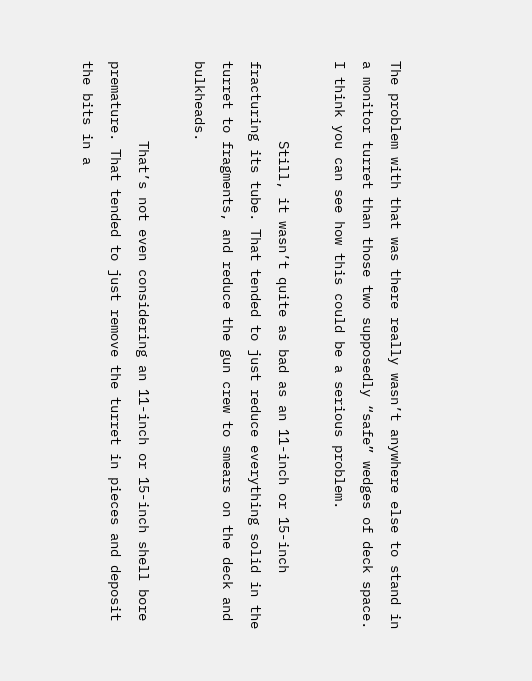The problem with that was there really wasn’t anywhere else to stand in a monitor turret than those two supposedly “safe” wedges of deck space. I think you can see how this could be a serious problem.

          Still, it wasn’t quite as bad as an 11-inch or 15-inch fracturing its tube. That tended to just reduce everything solid in the turret to fragments, and reduce the gun crew to smears on the deck and bulkheads.

          That’s not even considering an 11-inch or 15-inch shell bore premature. That tended to just remove the turret in pieces and deposit the bits in a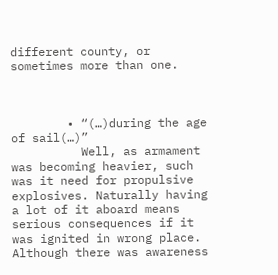different county, or sometimes more than one.



        • “(…)during the age of sail(…)”
          Well, as armament was becoming heavier, such was it need for propulsive explosives. Naturally having a lot of it aboard means serious consequences if it was ignited in wrong place. Although there was awareness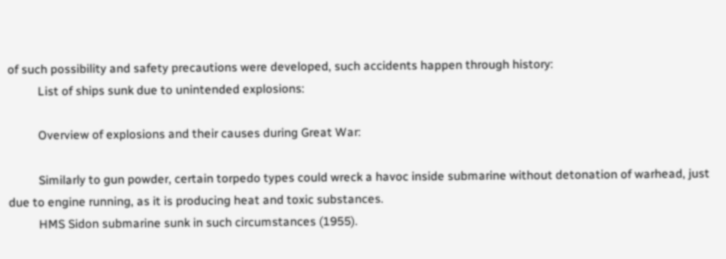of such possibility and safety precautions were developed, such accidents happen through history:
          List of ships sunk due to unintended explosions:

          Overview of explosions and their causes during Great War:

          Similarly to gun powder, certain torpedo types could wreck a havoc inside submarine without detonation of warhead, just due to engine running, as it is producing heat and toxic substances.
          HMS Sidon submarine sunk in such circumstances (1955).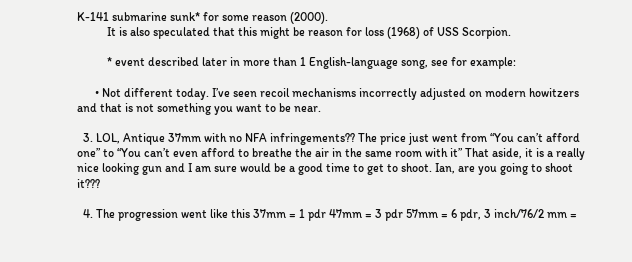K-141 submarine sunk* for some reason (2000).
          It is also speculated that this might be reason for loss (1968) of USS Scorpion.

          * event described later in more than 1 English-language song, see for example:

      • Not different today. I’ve seen recoil mechanisms incorrectly adjusted on modern howitzers and that is not something you want to be near.

  3. LOL, Antique 37mm with no NFA infringements?? The price just went from “You can’t afford one” to “You can’t even afford to breathe the air in the same room with it” That aside, it is a really nice looking gun and I am sure would be a good time to get to shoot. Ian, are you going to shoot it???

  4. The progression went like this 37mm = 1 pdr 47mm = 3 pdr 57mm = 6 pdr, 3 inch/76/2 mm =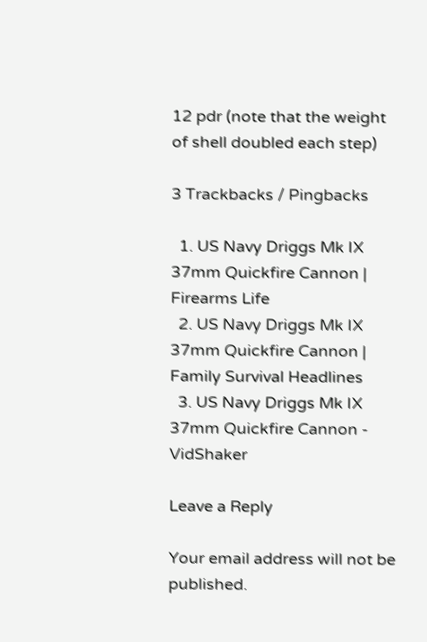12 pdr (note that the weight of shell doubled each step)

3 Trackbacks / Pingbacks

  1. US Navy Driggs Mk IX 37mm Quickfire Cannon | Firearms Life
  2. US Navy Driggs Mk IX 37mm Quickfire Cannon | Family Survival Headlines
  3. US Navy Driggs Mk IX 37mm Quickfire Cannon - VidShaker

Leave a Reply

Your email address will not be published.